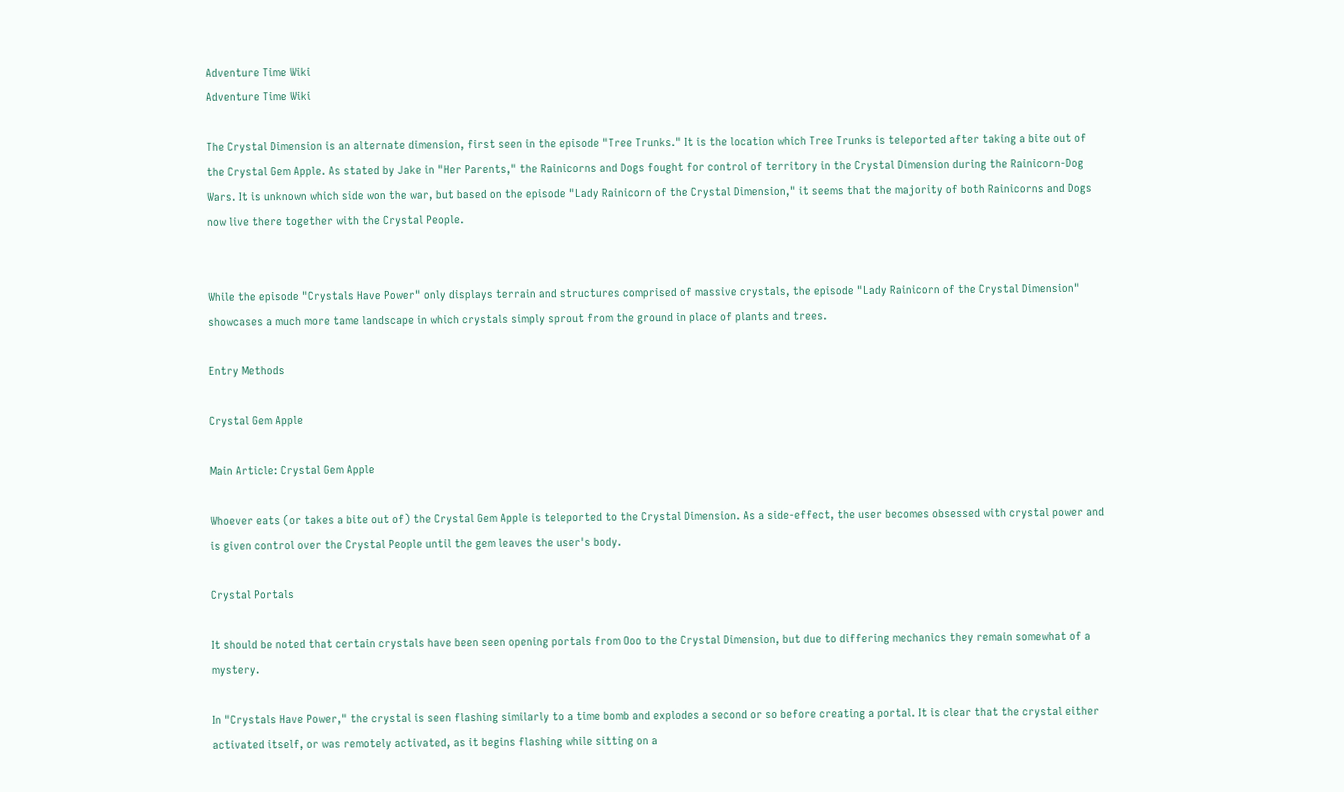Adventure Time Wiki
Adventure Time Wiki

The Crystal Dimension is an alternate dimension, first seen in the episode "Tree Trunks." It is the location which Tree Trunks is teleported after taking a bite out of the Crystal Gem Apple. As stated by Jake in "Her Parents," the Rainicorns and Dogs fought for control of territory in the Crystal Dimension during the Rainicorn-Dog Wars. It is unknown which side won the war, but based on the episode "Lady Rainicorn of the Crystal Dimension," it seems that the majority of both Rainicorns and Dogs now live there together with the Crystal People.


While the episode "Crystals Have Power" only displays terrain and structures comprised of massive crystals, the episode "Lady Rainicorn of the Crystal Dimension" showcases a much more tame landscape in which crystals simply sprout from the ground in place of plants and trees.

Entry Methods

Crystal Gem Apple

Main Article: Crystal Gem Apple

Whoever eats (or takes a bite out of) the Crystal Gem Apple is teleported to the Crystal Dimension. As a side-effect, the user becomes obsessed with crystal power and is given control over the Crystal People until the gem leaves the user's body.

Crystal Portals

It should be noted that certain crystals have been seen opening portals from Ooo to the Crystal Dimension, but due to differing mechanics they remain somewhat of a mystery.

In "Crystals Have Power," the crystal is seen flashing similarly to a time bomb and explodes a second or so before creating a portal. It is clear that the crystal either activated itself, or was remotely activated, as it begins flashing while sitting on a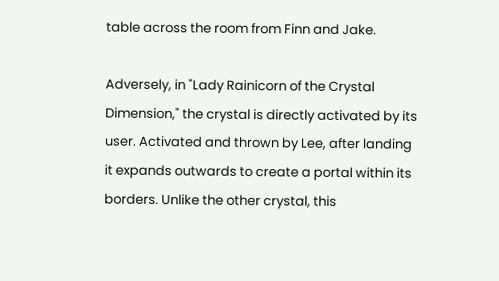table across the room from Finn and Jake.

Adversely, in "Lady Rainicorn of the Crystal Dimension," the crystal is directly activated by its user. Activated and thrown by Lee, after landing it expands outwards to create a portal within its borders. Unlike the other crystal, this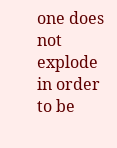one does not explode in order to be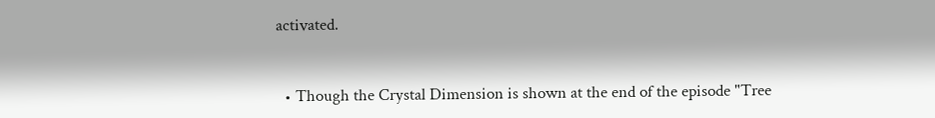activated.


  • Though the Crystal Dimension is shown at the end of the episode "Tree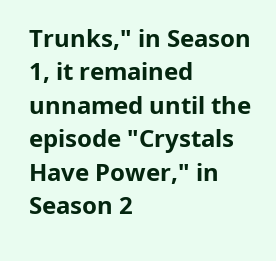Trunks," in Season 1, it remained unnamed until the episode "Crystals Have Power," in Season 2